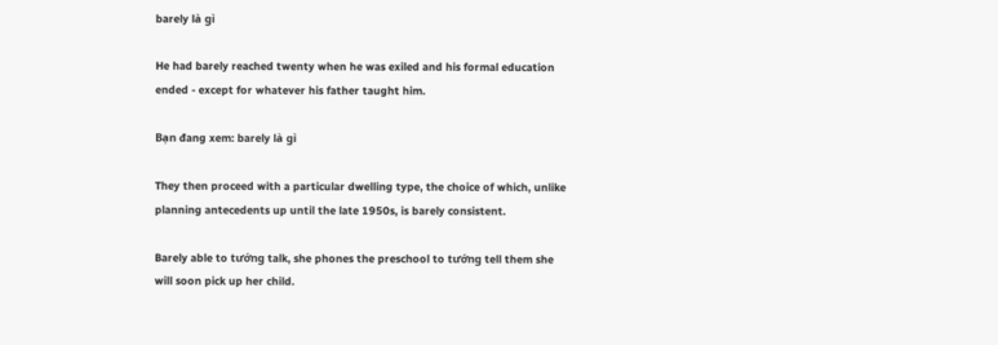barely là gì

He had barely reached twenty when he was exiled and his formal education ended - except for whatever his father taught him.

Bạn đang xem: barely là gì

They then proceed with a particular dwelling type, the choice of which, unlike planning antecedents up until the late 1950s, is barely consistent.

Barely able to tướng talk, she phones the preschool to tướng tell them she will soon pick up her child.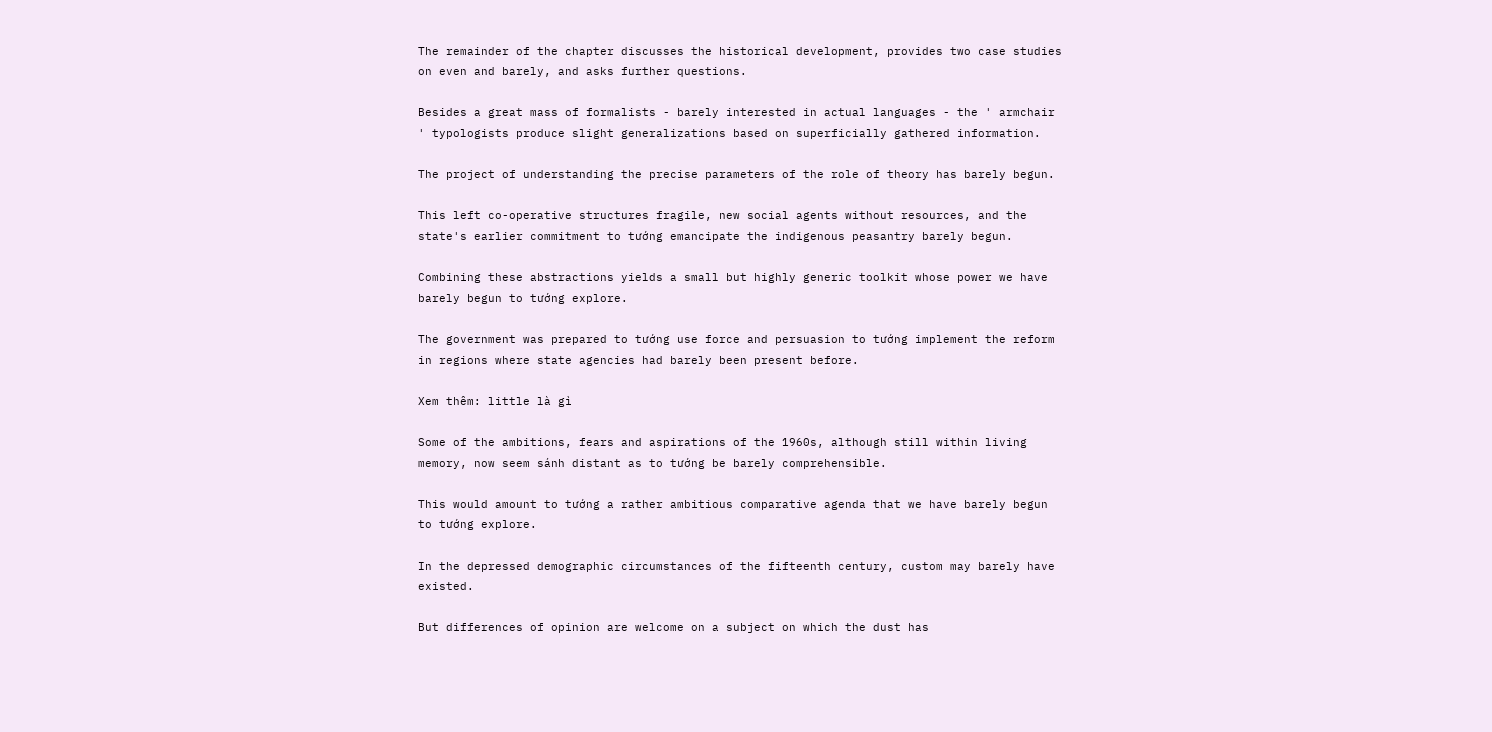The remainder of the chapter discusses the historical development, provides two case studies on even and barely, and asks further questions.

Besides a great mass of formalists - barely interested in actual languages - the ' armchair ' typologists produce slight generalizations based on superficially gathered information.

The project of understanding the precise parameters of the role of theory has barely begun.

This left co-operative structures fragile, new social agents without resources, and the state's earlier commitment to tướng emancipate the indigenous peasantry barely begun.

Combining these abstractions yields a small but highly generic toolkit whose power we have barely begun to tướng explore.

The government was prepared to tướng use force and persuasion to tướng implement the reform in regions where state agencies had barely been present before.

Xem thêm: little là gì

Some of the ambitions, fears and aspirations of the 1960s, although still within living memory, now seem sánh distant as to tướng be barely comprehensible.

This would amount to tướng a rather ambitious comparative agenda that we have barely begun to tướng explore.

In the depressed demographic circumstances of the fifteenth century, custom may barely have existed.

But differences of opinion are welcome on a subject on which the dust has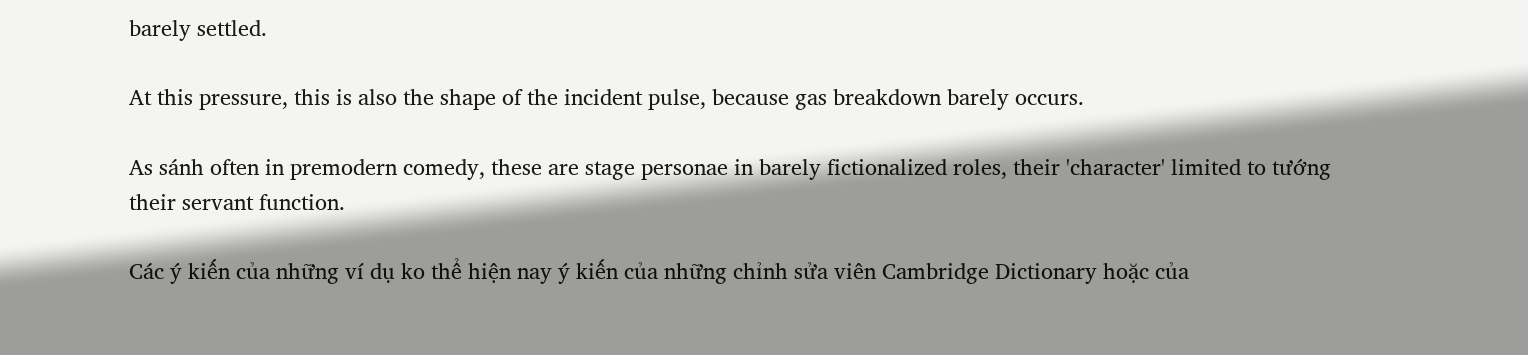barely settled.

At this pressure, this is also the shape of the incident pulse, because gas breakdown barely occurs.

As sánh often in premodern comedy, these are stage personae in barely fictionalized roles, their 'character' limited to tướng their servant function.

Các ý kiến của những ví dụ ko thể hiện nay ý kiến của những chỉnh sửa viên Cambridge Dictionary hoặc của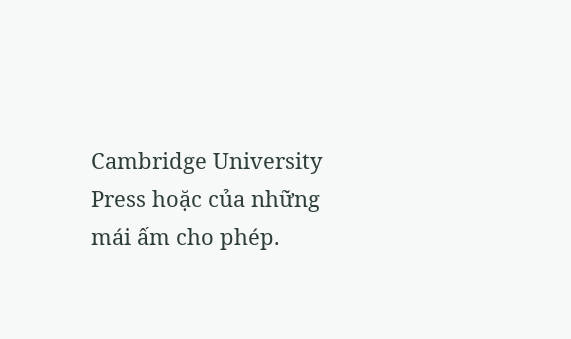Cambridge University Press hoặc của những mái ấm cho phép.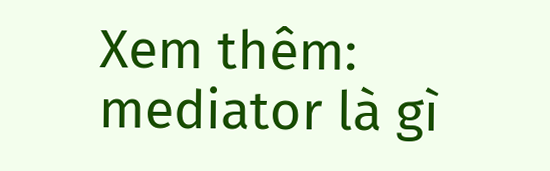Xem thêm: mediator là gì